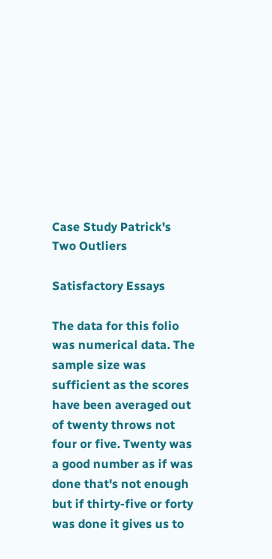Case Study Patrick's Two Outliers

Satisfactory Essays

The data for this folio was numerical data. The sample size was sufficient as the scores have been averaged out of twenty throws not four or five. Twenty was a good number as if was done that's not enough but if thirty-five or forty was done it gives us to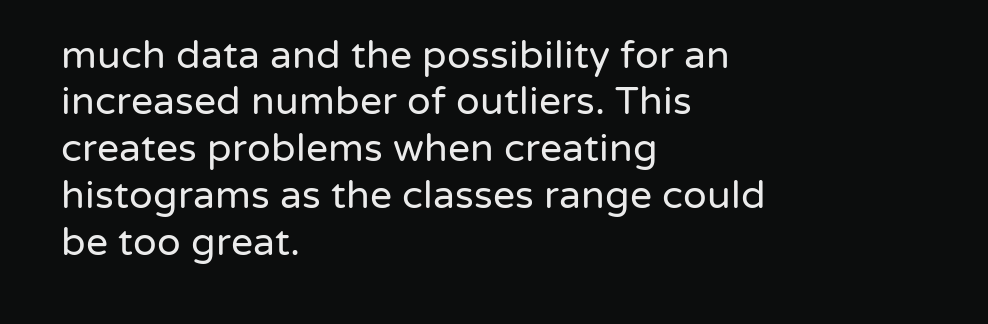much data and the possibility for an increased number of outliers. This creates problems when creating histograms as the classes range could be too great.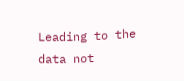Leading to the data not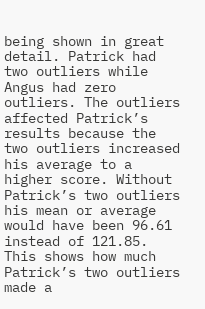being shown in great detail. Patrick had two outliers while Angus had zero outliers. The outliers affected Patrick’s results because the two outliers increased his average to a higher score. Without Patrick’s two outliers his mean or average would have been 96.61 instead of 121.85. This shows how much Patrick’s two outliers made a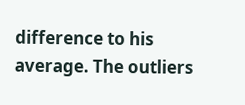difference to his average. The outliers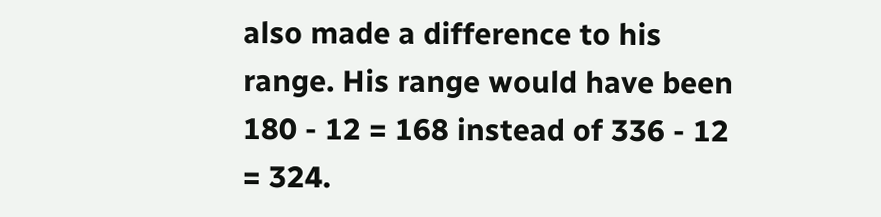also made a difference to his range. His range would have been 180 - 12 = 168 instead of 336 - 12 = 324.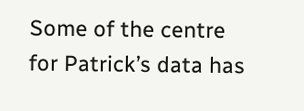Some of the centre for Patrick’s data has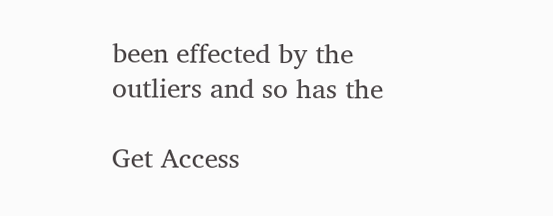been effected by the outliers and so has the

Get Access